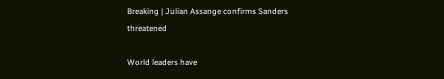Breaking | Julian Assange confirms Sanders threatened

World leaders have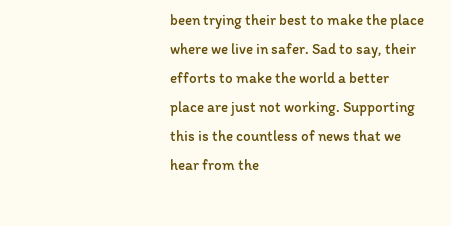been trying their best to make the place where we live in safer. Sad to say, their efforts to make the world a better place are just not working. Supporting this is the countless of news that we hear from the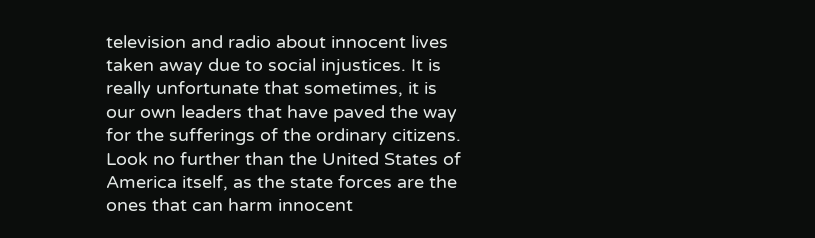television and radio about innocent lives taken away due to social injustices. It is really unfortunate that sometimes, it is our own leaders that have paved the way for the sufferings of the ordinary citizens. Look no further than the United States of America itself, as the state forces are the ones that can harm innocent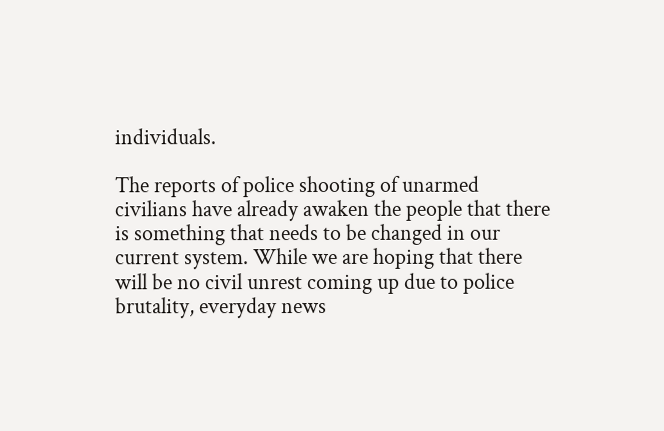individuals.

The reports of police shooting of unarmed civilians have already awaken the people that there is something that needs to be changed in our current system. While we are hoping that there will be no civil unrest coming up due to police brutality, everyday news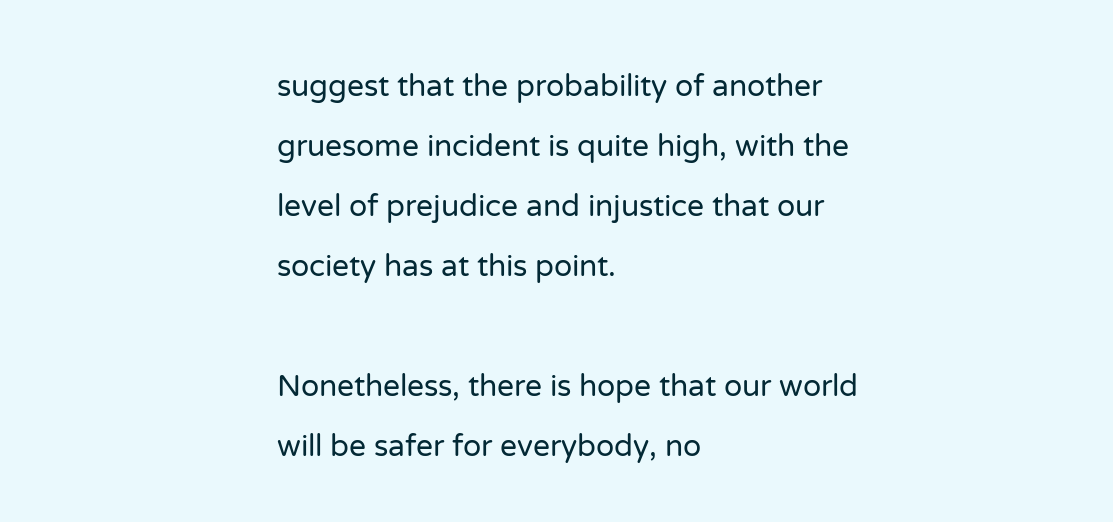suggest that the probability of another gruesome incident is quite high, with the level of prejudice and injustice that our society has at this point.

Nonetheless, there is hope that our world will be safer for everybody, no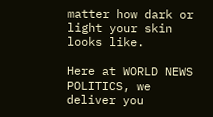matter how dark or light your skin looks like.

Here at WORLD NEWS POLITICS, we deliver you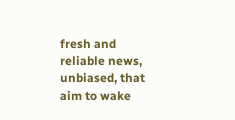fresh and reliable news, unbiased, that aim to wake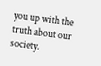you up with the truth about our society.